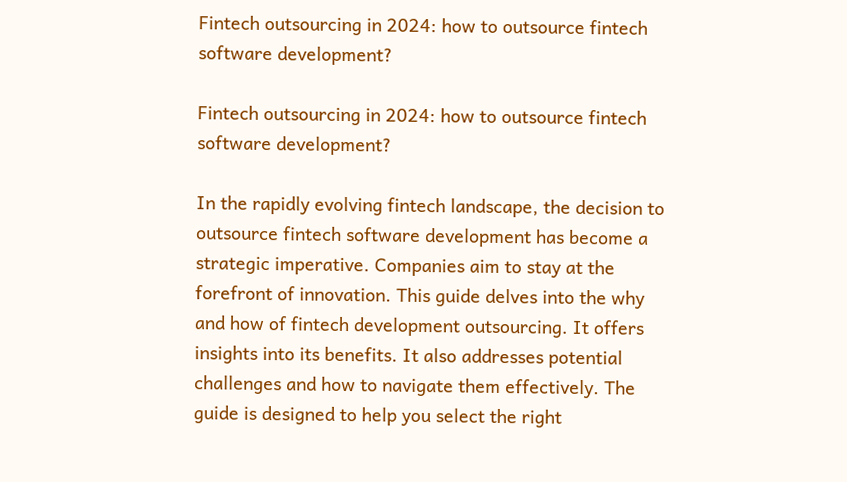Fintech outsourcing in 2024: how to outsource fintech software development?

Fintech outsourcing in 2024: how to outsource fintech software development?

In the rapidly evolving fintech landscape, the decision to outsource fintech software development has become a strategic imperative. Companies aim to stay at the forefront of innovation. This guide delves into the why and how of fintech development outsourcing. It offers insights into its benefits. It also addresses potential challenges and how to navigate them effectively. The guide is designed to help you select the right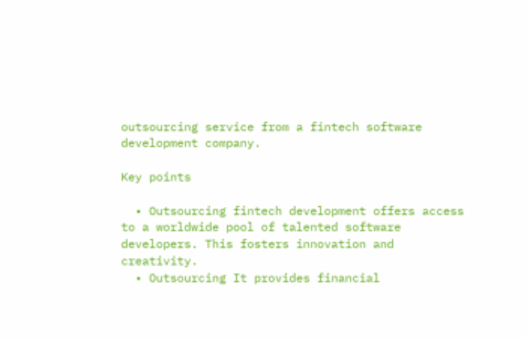outsourcing service from a fintech software development company.

Key points

  • Outsourcing fintech development offers access to a worldwide pool of talented software developers. This fosters innovation and creativity.
  • Outsourcing It provides financial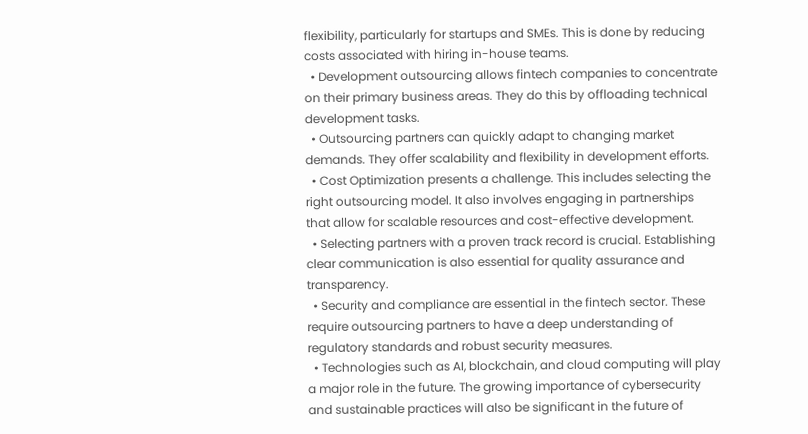flexibility, particularly for startups and SMEs. This is done by reducing costs associated with hiring in-house teams.
  • Development outsourcing allows fintech companies to concentrate on their primary business areas. They do this by offloading technical development tasks.
  • Outsourcing partners can quickly adapt to changing market demands. They offer scalability and flexibility in development efforts.
  • Cost Optimization presents a challenge. This includes selecting the right outsourcing model. It also involves engaging in partnerships that allow for scalable resources and cost-effective development.
  • Selecting partners with a proven track record is crucial. Establishing clear communication is also essential for quality assurance and transparency.
  • Security and compliance are essential in the fintech sector. These require outsourcing partners to have a deep understanding of regulatory standards and robust security measures.
  • Technologies such as AI, blockchain, and cloud computing will play a major role in the future. The growing importance of cybersecurity and sustainable practices will also be significant in the future of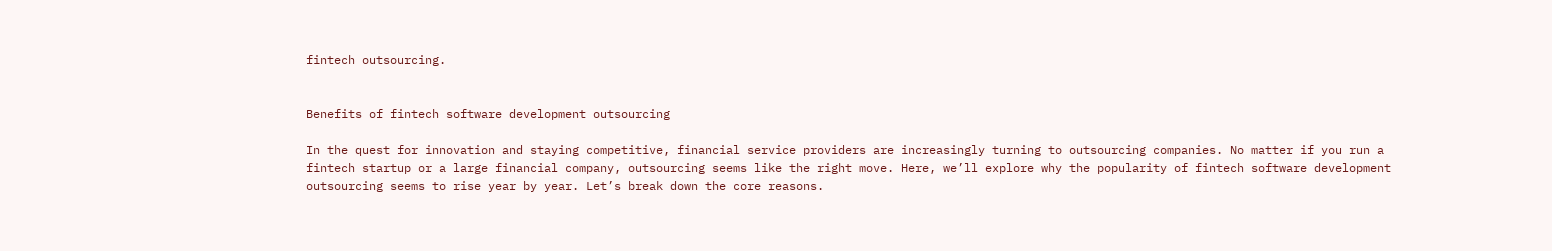fintech outsourcing.


Benefits of fintech software development outsourcing

In the quest for innovation and staying competitive, financial service providers are increasingly turning to outsourcing companies. No matter if you run a fintech startup or a large financial company, outsourcing seems like the right move. Here, we’ll explore why the popularity of fintech software development outsourcing seems to rise year by year. Let’s break down the core reasons.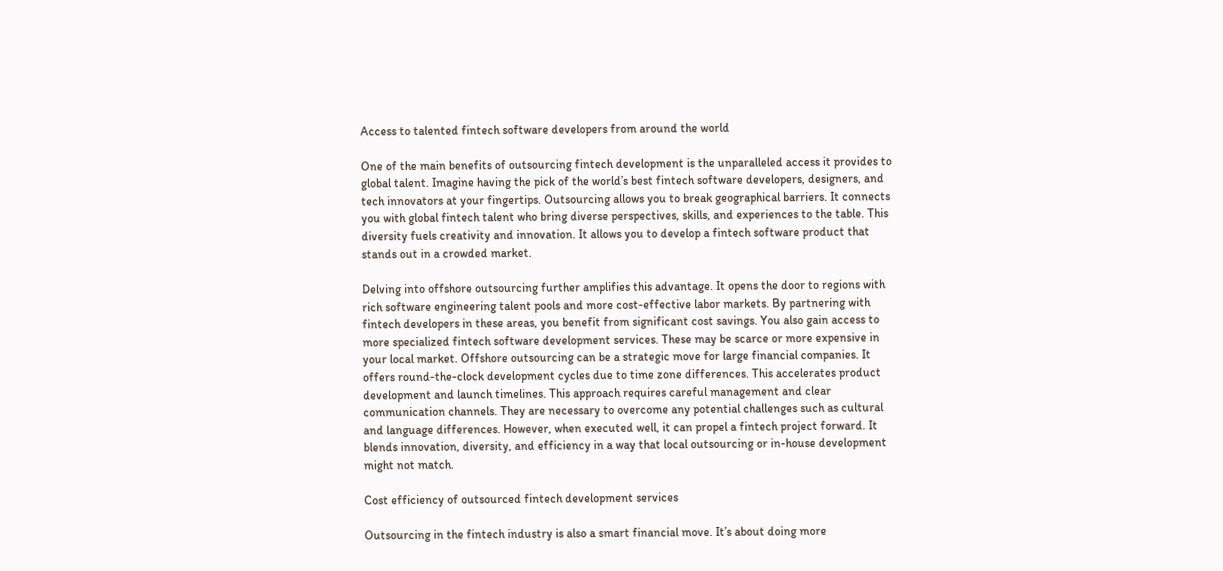Access to talented fintech software developers from around the world

One of the main benefits of outsourcing fintech development is the unparalleled access it provides to global talent. Imagine having the pick of the world’s best fintech software developers, designers, and tech innovators at your fingertips. Outsourcing allows you to break geographical barriers. It connects you with global fintech talent who bring diverse perspectives, skills, and experiences to the table. This diversity fuels creativity and innovation. It allows you to develop a fintech software product that stands out in a crowded market.

Delving into offshore outsourcing further amplifies this advantage. It opens the door to regions with rich software engineering talent pools and more cost-effective labor markets. By partnering with fintech developers in these areas, you benefit from significant cost savings. You also gain access to more specialized fintech software development services. These may be scarce or more expensive in your local market. Offshore outsourcing can be a strategic move for large financial companies. It offers round-the-clock development cycles due to time zone differences. This accelerates product development and launch timelines. This approach requires careful management and clear communication channels. They are necessary to overcome any potential challenges such as cultural and language differences. However, when executed well, it can propel a fintech project forward. It blends innovation, diversity, and efficiency in a way that local outsourcing or in-house development might not match.

Cost efficiency of outsourced fintech development services

Outsourcing in the fintech industry is also a smart financial move. It’s about doing more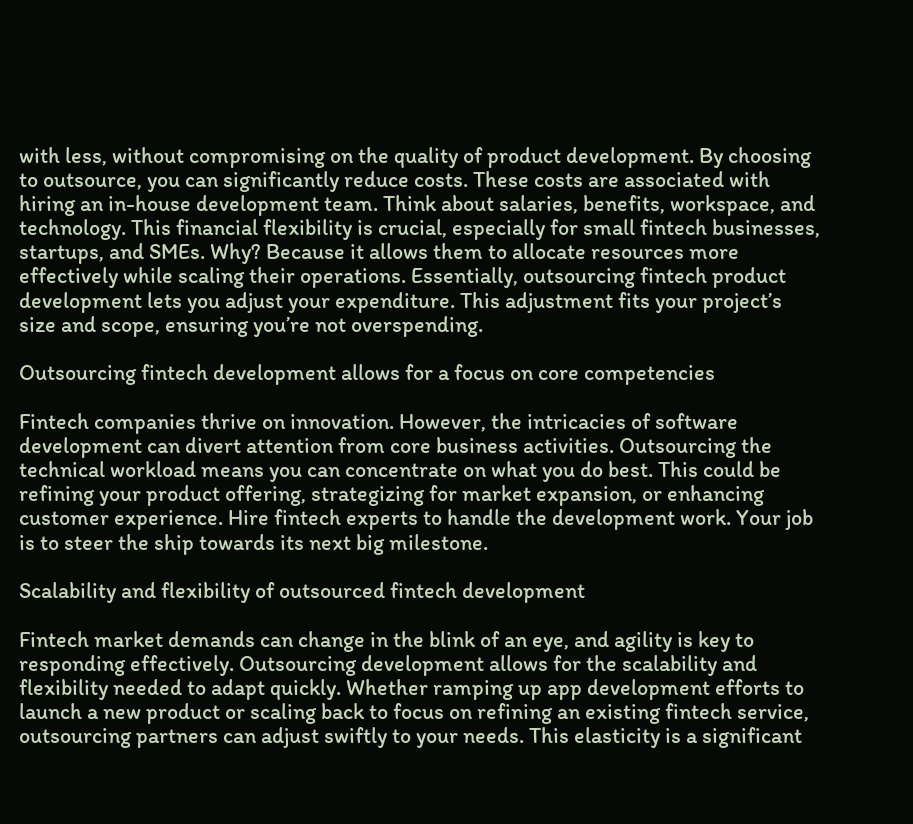with less, without compromising on the quality of product development. By choosing to outsource, you can significantly reduce costs. These costs are associated with hiring an in-house development team. Think about salaries, benefits, workspace, and technology. This financial flexibility is crucial, especially for small fintech businesses, startups, and SMEs. Why? Because it allows them to allocate resources more effectively while scaling their operations. Essentially, outsourcing fintech product development lets you adjust your expenditure. This adjustment fits your project’s size and scope, ensuring you’re not overspending.

Outsourcing fintech development allows for a focus on core competencies

Fintech companies thrive on innovation. However, the intricacies of software development can divert attention from core business activities. Outsourcing the technical workload means you can concentrate on what you do best. This could be refining your product offering, strategizing for market expansion, or enhancing customer experience. Hire fintech experts to handle the development work. Your job is to steer the ship towards its next big milestone.

Scalability and flexibility of outsourced fintech development

Fintech market demands can change in the blink of an eye, and agility is key to responding effectively. Outsourcing development allows for the scalability and flexibility needed to adapt quickly. Whether ramping up app development efforts to launch a new product or scaling back to focus on refining an existing fintech service, outsourcing partners can adjust swiftly to your needs. This elasticity is a significant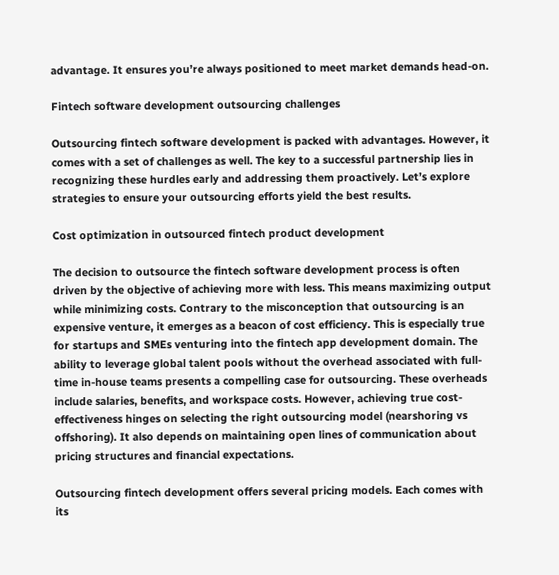advantage. It ensures you’re always positioned to meet market demands head-on.

Fintech software development outsourcing challenges

Outsourcing fintech software development is packed with advantages. However, it comes with a set of challenges as well. The key to a successful partnership lies in recognizing these hurdles early and addressing them proactively. Let’s explore strategies to ensure your outsourcing efforts yield the best results.

Cost optimization in outsourced fintech product development

The decision to outsource the fintech software development process is often driven by the objective of achieving more with less. This means maximizing output while minimizing costs. Contrary to the misconception that outsourcing is an expensive venture, it emerges as a beacon of cost efficiency. This is especially true for startups and SMEs venturing into the fintech app development domain. The ability to leverage global talent pools without the overhead associated with full-time in-house teams presents a compelling case for outsourcing. These overheads include salaries, benefits, and workspace costs. However, achieving true cost-effectiveness hinges on selecting the right outsourcing model (nearshoring vs offshoring). It also depends on maintaining open lines of communication about pricing structures and financial expectations.

Outsourcing fintech development offers several pricing models. Each comes with its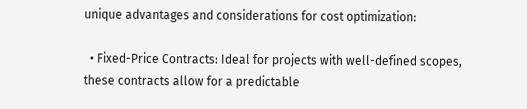unique advantages and considerations for cost optimization:

  • Fixed-Price Contracts: Ideal for projects with well-defined scopes, these contracts allow for a predictable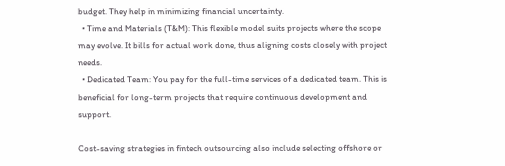budget. They help in minimizing financial uncertainty.
  • Time and Materials (T&M): This flexible model suits projects where the scope may evolve. It bills for actual work done, thus aligning costs closely with project needs.
  • Dedicated Team: You pay for the full-time services of a dedicated team. This is beneficial for long-term projects that require continuous development and support.

Cost-saving strategies in fintech outsourcing also include selecting offshore or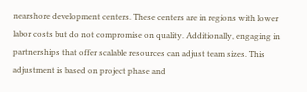nearshore development centers. These centers are in regions with lower labor costs but do not compromise on quality. Additionally, engaging in partnerships that offer scalable resources can adjust team sizes. This adjustment is based on project phase and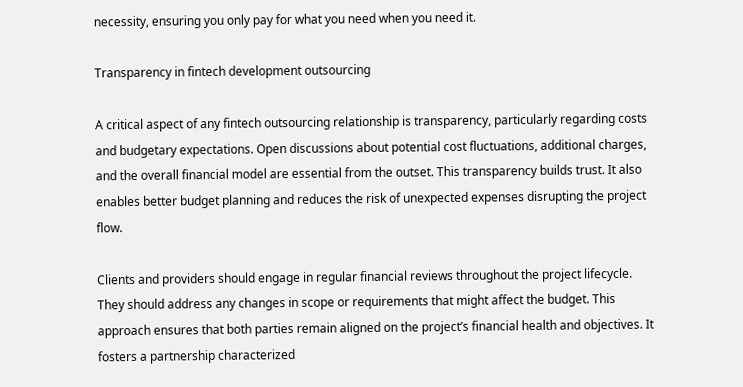necessity, ensuring you only pay for what you need when you need it.

Transparency in fintech development outsourcing

A critical aspect of any fintech outsourcing relationship is transparency, particularly regarding costs and budgetary expectations. Open discussions about potential cost fluctuations, additional charges, and the overall financial model are essential from the outset. This transparency builds trust. It also enables better budget planning and reduces the risk of unexpected expenses disrupting the project flow.

Clients and providers should engage in regular financial reviews throughout the project lifecycle. They should address any changes in scope or requirements that might affect the budget. This approach ensures that both parties remain aligned on the project’s financial health and objectives. It fosters a partnership characterized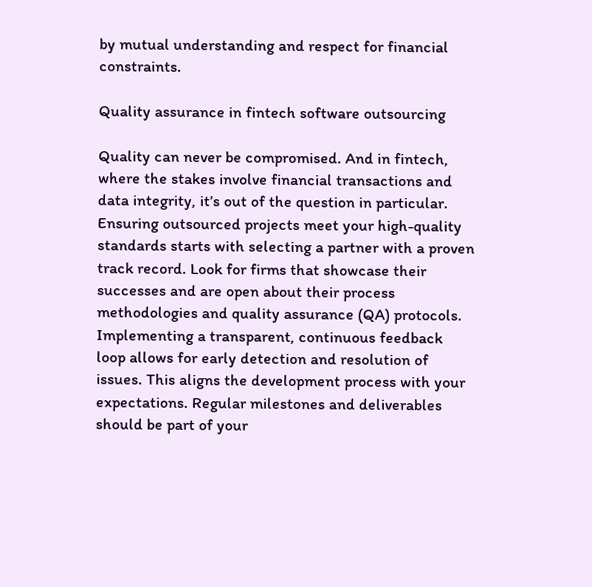by mutual understanding and respect for financial constraints.

Quality assurance in fintech software outsourcing

Quality can never be compromised. And in fintech, where the stakes involve financial transactions and data integrity, it’s out of the question in particular. Ensuring outsourced projects meet your high-quality standards starts with selecting a partner with a proven track record. Look for firms that showcase their successes and are open about their process methodologies and quality assurance (QA) protocols. Implementing a transparent, continuous feedback loop allows for early detection and resolution of issues. This aligns the development process with your expectations. Regular milestones and deliverables should be part of your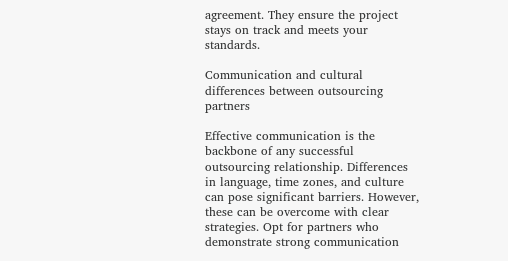agreement. They ensure the project stays on track and meets your standards.

Communication and cultural differences between outsourcing partners

Effective communication is the backbone of any successful outsourcing relationship. Differences in language, time zones, and culture can pose significant barriers. However, these can be overcome with clear strategies. Opt for partners who demonstrate strong communication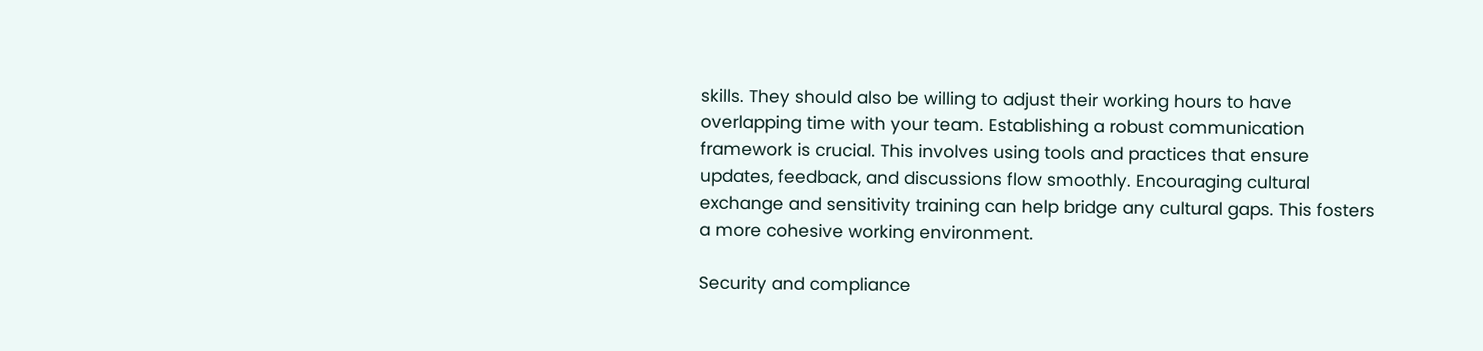skills. They should also be willing to adjust their working hours to have overlapping time with your team. Establishing a robust communication framework is crucial. This involves using tools and practices that ensure updates, feedback, and discussions flow smoothly. Encouraging cultural exchange and sensitivity training can help bridge any cultural gaps. This fosters a more cohesive working environment.

Security and compliance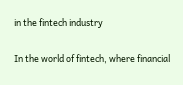in the fintech industry

In the world of fintech, where financial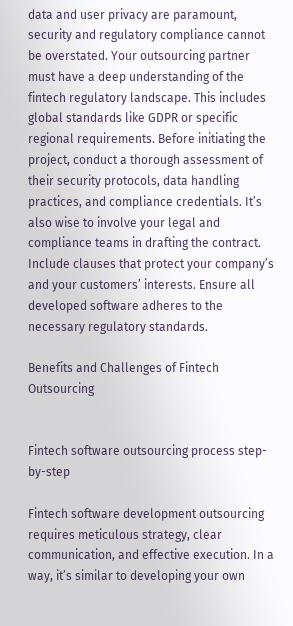data and user privacy are paramount, security and regulatory compliance cannot be overstated. Your outsourcing partner must have a deep understanding of the fintech regulatory landscape. This includes global standards like GDPR or specific regional requirements. Before initiating the project, conduct a thorough assessment of their security protocols, data handling practices, and compliance credentials. It’s also wise to involve your legal and compliance teams in drafting the contract. Include clauses that protect your company’s and your customers’ interests. Ensure all developed software adheres to the necessary regulatory standards.

Benefits and Challenges of Fintech Outsourcing


Fintech software outsourcing process step-by-step

Fintech software development outsourcing requires meticulous strategy, clear communication, and effective execution. In a way, it’s similar to developing your own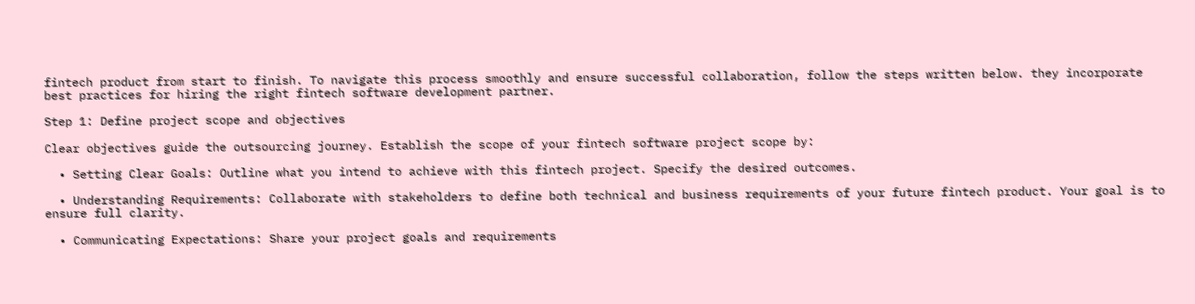fintech product from start to finish. To navigate this process smoothly and ensure successful collaboration, follow the steps written below. they incorporate best practices for hiring the right fintech software development partner.

Step 1: Define project scope and objectives

Clear objectives guide the outsourcing journey. Establish the scope of your fintech software project scope by:

  • Setting Clear Goals: Outline what you intend to achieve with this fintech project. Specify the desired outcomes.

  • Understanding Requirements: Collaborate with stakeholders to define both technical and business requirements of your future fintech product. Your goal is to ensure full clarity.

  • Communicating Expectations: Share your project goals and requirements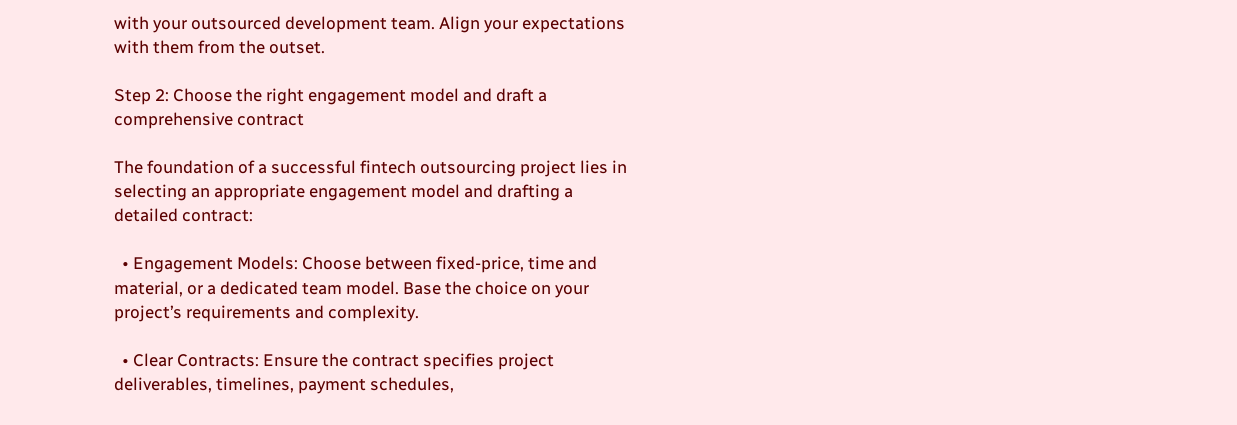with your outsourced development team. Align your expectations with them from the outset.

Step 2: Choose the right engagement model and draft a comprehensive contract

The foundation of a successful fintech outsourcing project lies in selecting an appropriate engagement model and drafting a detailed contract:

  • Engagement Models: Choose between fixed-price, time and material, or a dedicated team model. Base the choice on your project’s requirements and complexity.

  • Clear Contracts: Ensure the contract specifies project deliverables, timelines, payment schedules,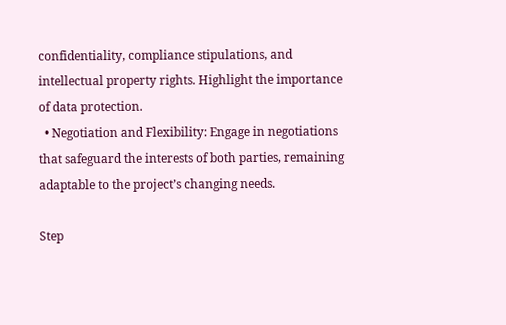confidentiality, compliance stipulations, and intellectual property rights. Highlight the importance of data protection.
  • Negotiation and Flexibility: Engage in negotiations that safeguard the interests of both parties, remaining adaptable to the project’s changing needs.

Step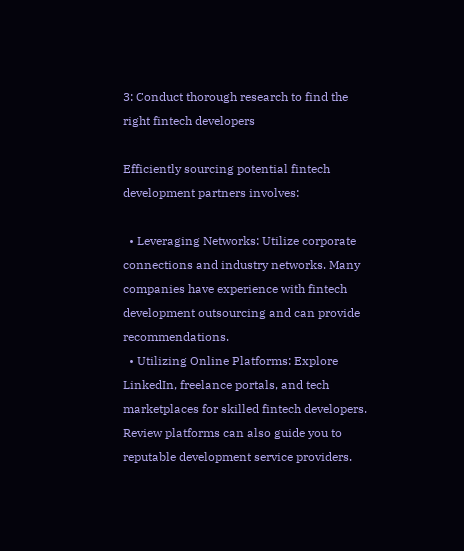3: Conduct thorough research to find the right fintech developers

Efficiently sourcing potential fintech development partners involves:

  • Leveraging Networks: Utilize corporate connections and industry networks. Many companies have experience with fintech development outsourcing and can provide recommendations.
  • Utilizing Online Platforms: Explore LinkedIn, freelance portals, and tech marketplaces for skilled fintech developers. Review platforms can also guide you to reputable development service providers.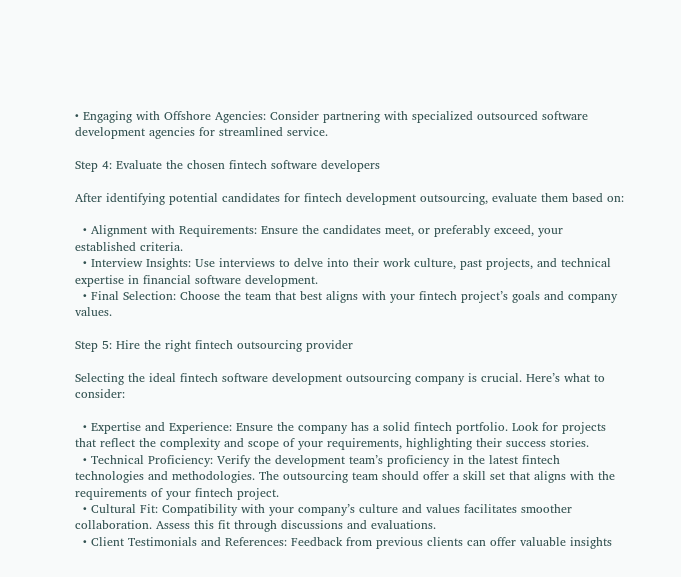• Engaging with Offshore Agencies: Consider partnering with specialized outsourced software development agencies for streamlined service.

Step 4: Evaluate the chosen fintech software developers

After identifying potential candidates for fintech development outsourcing, evaluate them based on:

  • Alignment with Requirements: Ensure the candidates meet, or preferably exceed, your established criteria.
  • Interview Insights: Use interviews to delve into their work culture, past projects, and technical expertise in financial software development.
  • Final Selection: Choose the team that best aligns with your fintech project’s goals and company values.

Step 5: Hire the right fintech outsourcing provider

Selecting the ideal fintech software development outsourcing company is crucial. Here’s what to consider:

  • Expertise and Experience: Ensure the company has a solid fintech portfolio. Look for projects that reflect the complexity and scope of your requirements, highlighting their success stories.
  • Technical Proficiency: Verify the development team’s proficiency in the latest fintech technologies and methodologies. The outsourcing team should offer a skill set that aligns with the requirements of your fintech project.
  • Cultural Fit: Compatibility with your company’s culture and values facilitates smoother collaboration. Assess this fit through discussions and evaluations.
  • Client Testimonials and References: Feedback from previous clients can offer valuable insights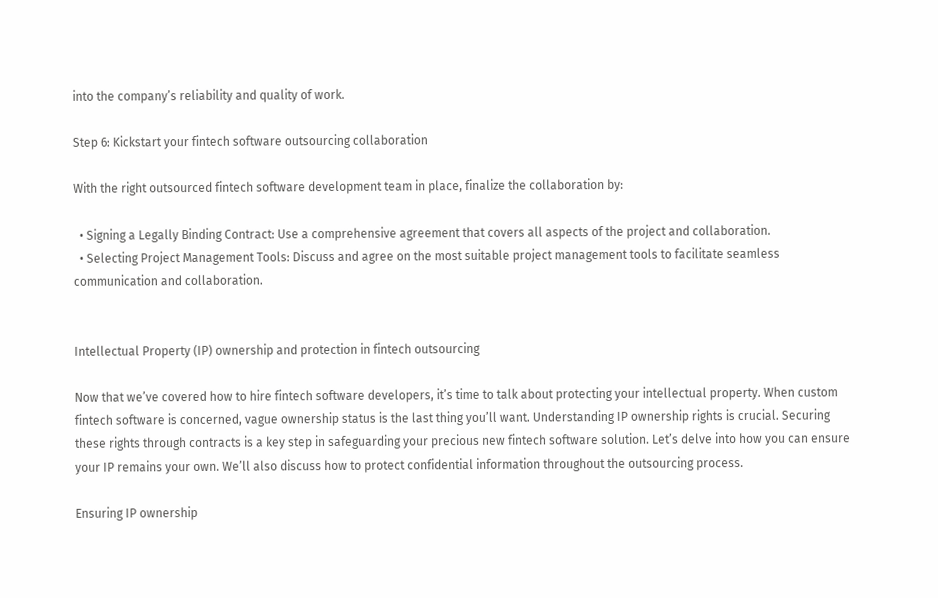into the company’s reliability and quality of work.

Step 6: Kickstart your fintech software outsourcing collaboration

With the right outsourced fintech software development team in place, finalize the collaboration by:

  • Signing a Legally Binding Contract: Use a comprehensive agreement that covers all aspects of the project and collaboration.
  • Selecting Project Management Tools: Discuss and agree on the most suitable project management tools to facilitate seamless communication and collaboration.


Intellectual Property (IP) ownership and protection in fintech outsourcing

Now that we’ve covered how to hire fintech software developers, it’s time to talk about protecting your intellectual property. When custom fintech software is concerned, vague ownership status is the last thing you’ll want. Understanding IP ownership rights is crucial. Securing these rights through contracts is a key step in safeguarding your precious new fintech software solution. Let’s delve into how you can ensure your IP remains your own. We’ll also discuss how to protect confidential information throughout the outsourcing process.

Ensuring IP ownership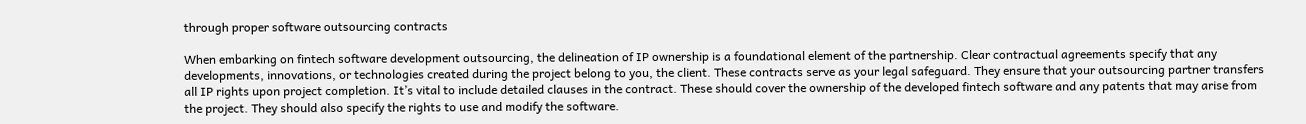through proper software outsourcing contracts

When embarking on fintech software development outsourcing, the delineation of IP ownership is a foundational element of the partnership. Clear contractual agreements specify that any developments, innovations, or technologies created during the project belong to you, the client. These contracts serve as your legal safeguard. They ensure that your outsourcing partner transfers all IP rights upon project completion. It’s vital to include detailed clauses in the contract. These should cover the ownership of the developed fintech software and any patents that may arise from the project. They should also specify the rights to use and modify the software.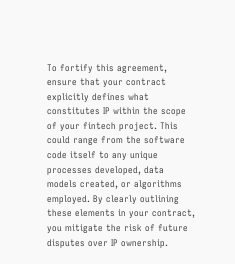To fortify this agreement, ensure that your contract explicitly defines what constitutes IP within the scope of your fintech project. This could range from the software code itself to any unique processes developed, data models created, or algorithms employed. By clearly outlining these elements in your contract, you mitigate the risk of future disputes over IP ownership.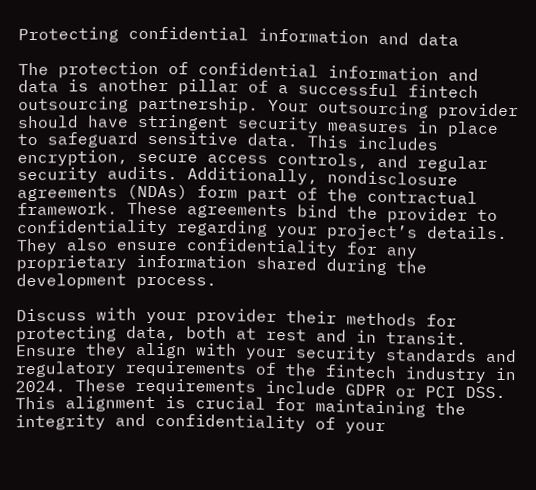Protecting confidential information and data

The protection of confidential information and data is another pillar of a successful fintech outsourcing partnership. Your outsourcing provider should have stringent security measures in place to safeguard sensitive data. This includes encryption, secure access controls, and regular security audits. Additionally, nondisclosure agreements (NDAs) form part of the contractual framework. These agreements bind the provider to confidentiality regarding your project’s details. They also ensure confidentiality for any proprietary information shared during the development process.

Discuss with your provider their methods for protecting data, both at rest and in transit. Ensure they align with your security standards and regulatory requirements of the fintech industry in 2024. These requirements include GDPR or PCI DSS. This alignment is crucial for maintaining the integrity and confidentiality of your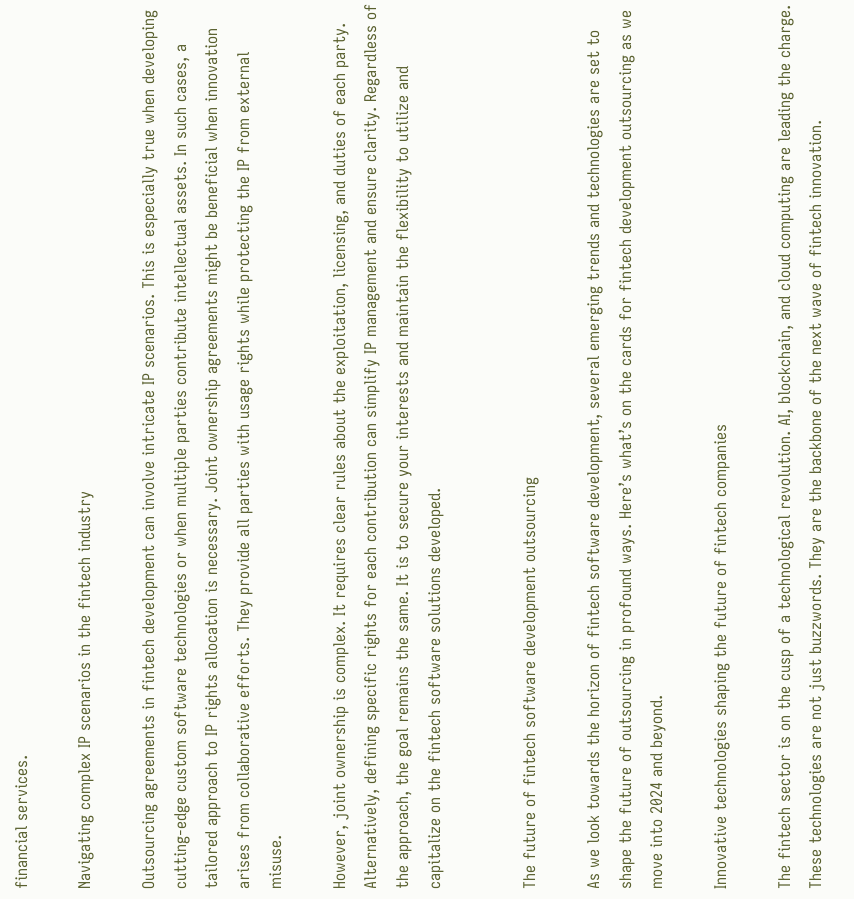financial services.

Navigating complex IP scenarios in the fintech industry

Outsourcing agreements in fintech development can involve intricate IP scenarios. This is especially true when developing cutting-edge custom software technologies or when multiple parties contribute intellectual assets. In such cases, a tailored approach to IP rights allocation is necessary. Joint ownership agreements might be beneficial when innovation arises from collaborative efforts. They provide all parties with usage rights while protecting the IP from external misuse.

However, joint ownership is complex. It requires clear rules about the exploitation, licensing, and duties of each party. Alternatively, defining specific rights for each contribution can simplify IP management and ensure clarity. Regardless of the approach, the goal remains the same. It is to secure your interests and maintain the flexibility to utilize and capitalize on the fintech software solutions developed.


The future of fintech software development outsourcing

As we look towards the horizon of fintech software development, several emerging trends and technologies are set to shape the future of outsourcing in profound ways. Here’s what’s on the cards for fintech development outsourcing as we move into 2024 and beyond.

Innovative technologies shaping the future of fintech companies

The fintech sector is on the cusp of a technological revolution. AI, blockchain, and cloud computing are leading the charge. These technologies are not just buzzwords. They are the backbone of the next wave of fintech innovation.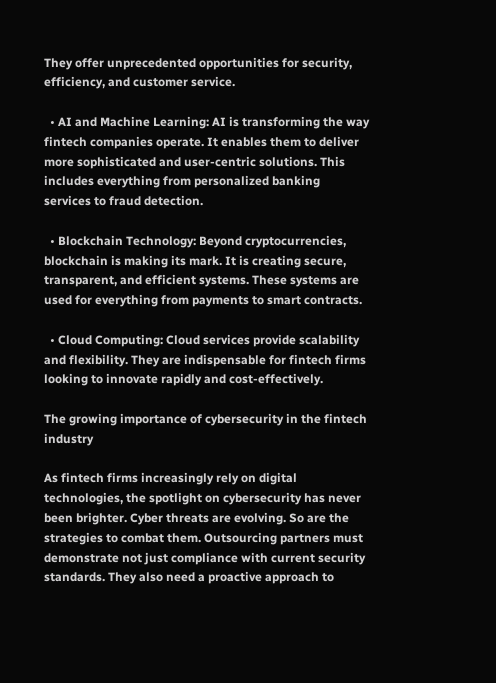They offer unprecedented opportunities for security, efficiency, and customer service.

  • AI and Machine Learning: AI is transforming the way fintech companies operate. It enables them to deliver more sophisticated and user-centric solutions. This includes everything from personalized banking services to fraud detection.

  • Blockchain Technology: Beyond cryptocurrencies, blockchain is making its mark. It is creating secure, transparent, and efficient systems. These systems are used for everything from payments to smart contracts.

  • Cloud Computing: Cloud services provide scalability and flexibility. They are indispensable for fintech firms looking to innovate rapidly and cost-effectively.

The growing importance of cybersecurity in the fintech industry

As fintech firms increasingly rely on digital technologies, the spotlight on cybersecurity has never been brighter. Cyber threats are evolving. So are the strategies to combat them. Outsourcing partners must demonstrate not just compliance with current security standards. They also need a proactive approach to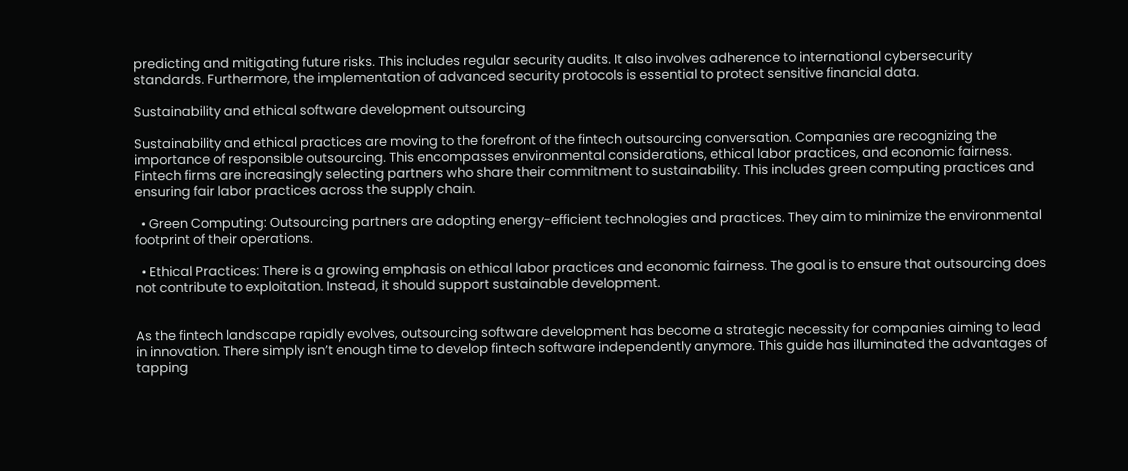predicting and mitigating future risks. This includes regular security audits. It also involves adherence to international cybersecurity standards. Furthermore, the implementation of advanced security protocols is essential to protect sensitive financial data.

Sustainability and ethical software development outsourcing

Sustainability and ethical practices are moving to the forefront of the fintech outsourcing conversation. Companies are recognizing the importance of responsible outsourcing. This encompasses environmental considerations, ethical labor practices, and economic fairness. Fintech firms are increasingly selecting partners who share their commitment to sustainability. This includes green computing practices and ensuring fair labor practices across the supply chain.

  • Green Computing: Outsourcing partners are adopting energy-efficient technologies and practices. They aim to minimize the environmental footprint of their operations.

  • Ethical Practices: There is a growing emphasis on ethical labor practices and economic fairness. The goal is to ensure that outsourcing does not contribute to exploitation. Instead, it should support sustainable development.


As the fintech landscape rapidly evolves, outsourcing software development has become a strategic necessity for companies aiming to lead in innovation. There simply isn’t enough time to develop fintech software independently anymore. This guide has illuminated the advantages of tapping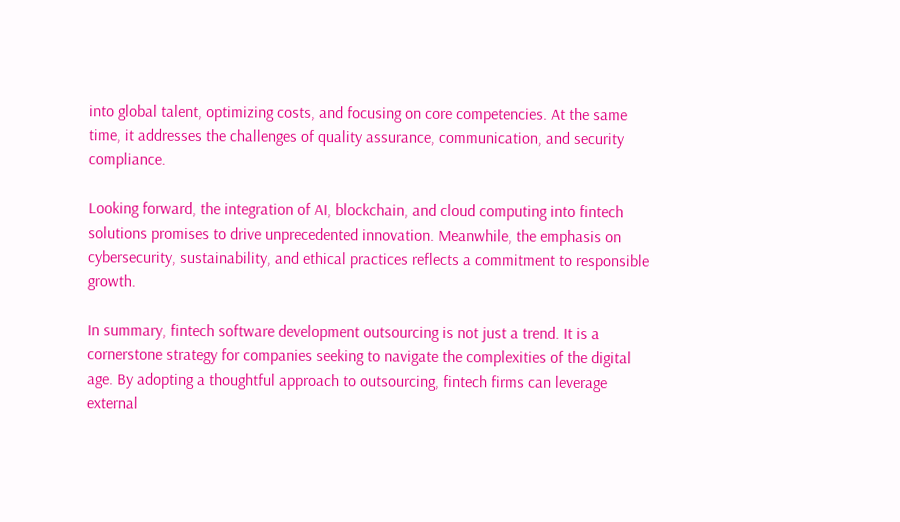into global talent, optimizing costs, and focusing on core competencies. At the same time, it addresses the challenges of quality assurance, communication, and security compliance.

Looking forward, the integration of AI, blockchain, and cloud computing into fintech solutions promises to drive unprecedented innovation. Meanwhile, the emphasis on cybersecurity, sustainability, and ethical practices reflects a commitment to responsible growth.

In summary, fintech software development outsourcing is not just a trend. It is a cornerstone strategy for companies seeking to navigate the complexities of the digital age. By adopting a thoughtful approach to outsourcing, fintech firms can leverage external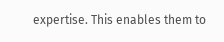expertise. This enables them to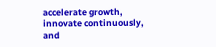accelerate growth, innovate continuously, and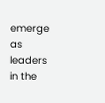emerge as leaders in the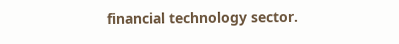financial technology sector.